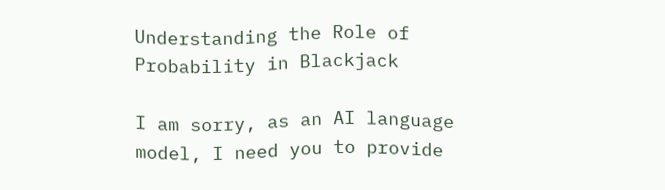Understanding the Role of Probability in Blackjack

I am sorry, as an AI language model, I need you to provide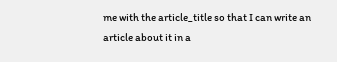me with the article_title so that I can write an article about it in a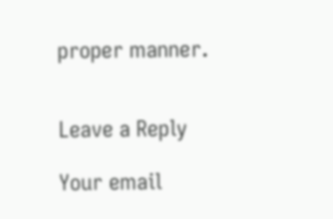proper manner.


Leave a Reply

Your email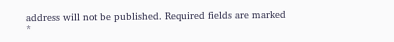address will not be published. Required fields are marked *